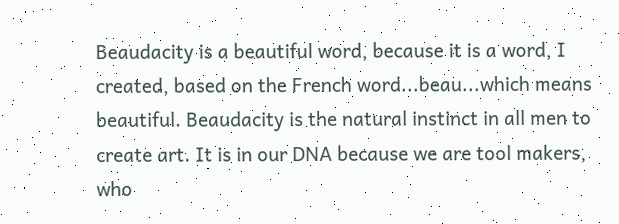Beaudacity is a beautiful word, because it is a word, I created, based on the French word...beau...which means beautiful. Beaudacity is the natural instinct in all men to create art. It is in our DNA because we are tool makers, who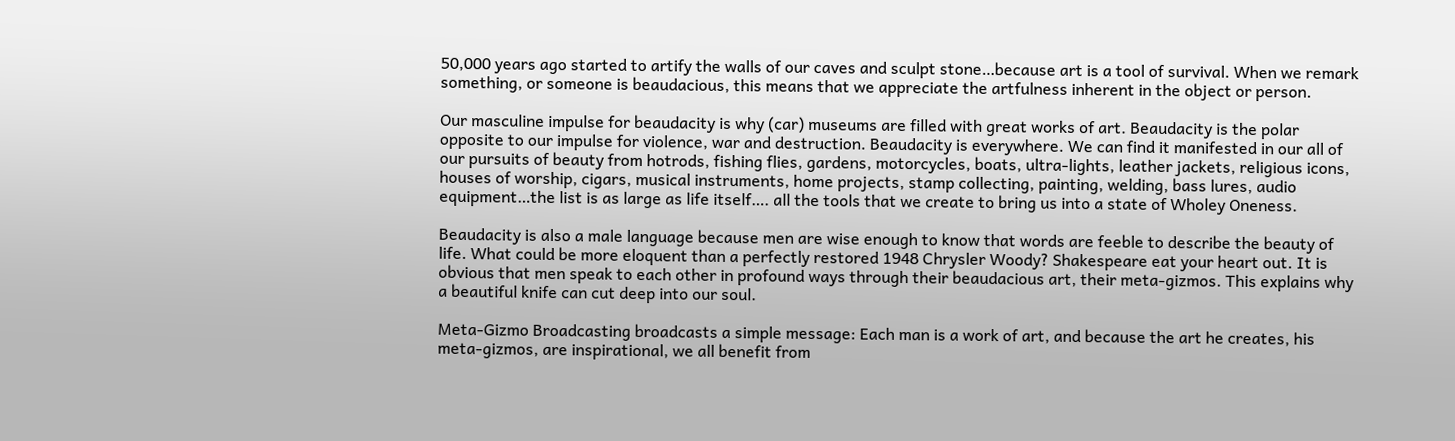50,000 years ago started to artify the walls of our caves and sculpt stone…because art is a tool of survival. When we remark something, or someone is beaudacious, this means that we appreciate the artfulness inherent in the object or person.

Our masculine impulse for beaudacity is why (car) museums are filled with great works of art. Beaudacity is the polar opposite to our impulse for violence, war and destruction. Beaudacity is everywhere. We can find it manifested in our all of our pursuits of beauty from hotrods, fishing flies, gardens, motorcycles, boats, ultra-lights, leather jackets, religious icons, houses of worship, cigars, musical instruments, home projects, stamp collecting, painting, welding, bass lures, audio equipment…the list is as large as life itself…. all the tools that we create to bring us into a state of Wholey Oneness.

Beaudacity is also a male language because men are wise enough to know that words are feeble to describe the beauty of life. What could be more eloquent than a perfectly restored 1948 Chrysler Woody? Shakespeare eat your heart out. It is obvious that men speak to each other in profound ways through their beaudacious art, their meta-gizmos. This explains why a beautiful knife can cut deep into our soul.

Meta-Gizmo Broadcasting broadcasts a simple message: Each man is a work of art, and because the art he creates, his meta-gizmos, are inspirational, we all benefit from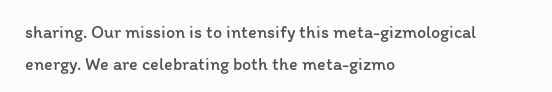sharing. Our mission is to intensify this meta-gizmological energy. We are celebrating both the meta-gizmo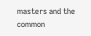masters and the common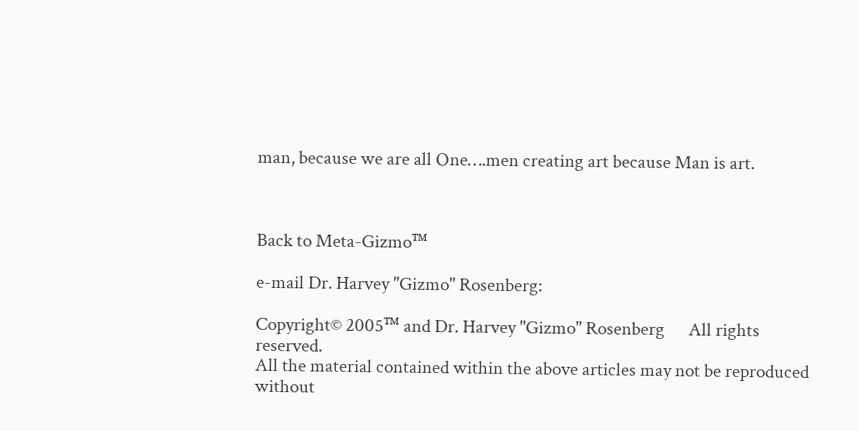man, because we are all One….men creating art because Man is art.



Back to Meta-Gizmo™

e-mail Dr. Harvey "Gizmo" Rosenberg:

Copyright© 2005™ and Dr. Harvey "Gizmo" Rosenberg      All rights reserved.
All the material contained within the above articles may not be reproduced without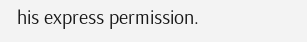his express permission.